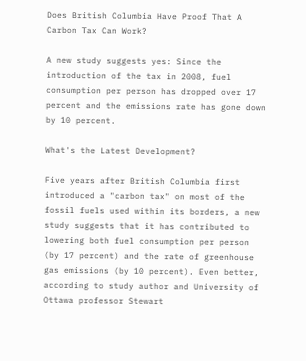Does British Columbia Have Proof That A Carbon Tax Can Work?

A new study suggests yes: Since the introduction of the tax in 2008, fuel consumption per person has dropped over 17 percent and the emissions rate has gone down by 10 percent.

What's the Latest Development?

Five years after British Columbia first introduced a "carbon tax" on most of the fossil fuels used within its borders, a new study suggests that it has contributed to lowering both fuel consumption per person (by 17 percent) and the rate of greenhouse gas emissions (by 10 percent). Even better, according to study author and University of Ottawa professor Stewart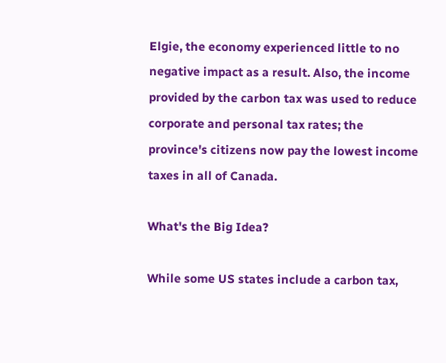Elgie, the economy experienced little to no negative impact as a result. Also, the income provided by the carbon tax was used to reduce corporate and personal tax rates; the province's citizens now pay the lowest income taxes in all of Canada.

What's the Big Idea?

While some US states include a carbon tax,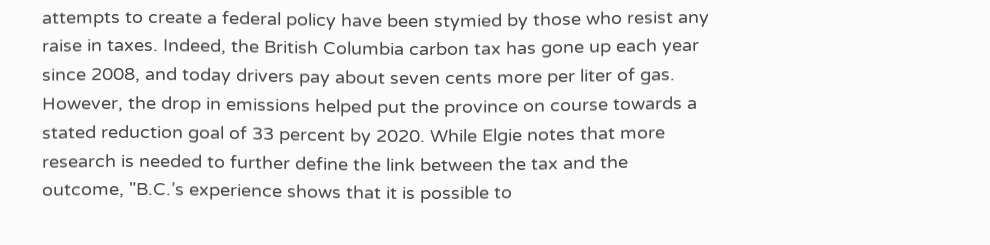attempts to create a federal policy have been stymied by those who resist any raise in taxes. Indeed, the British Columbia carbon tax has gone up each year since 2008, and today drivers pay about seven cents more per liter of gas. However, the drop in emissions helped put the province on course towards a stated reduction goal of 33 percent by 2020. While Elgie notes that more research is needed to further define the link between the tax and the outcome, "B.C.’s experience shows that it is possible to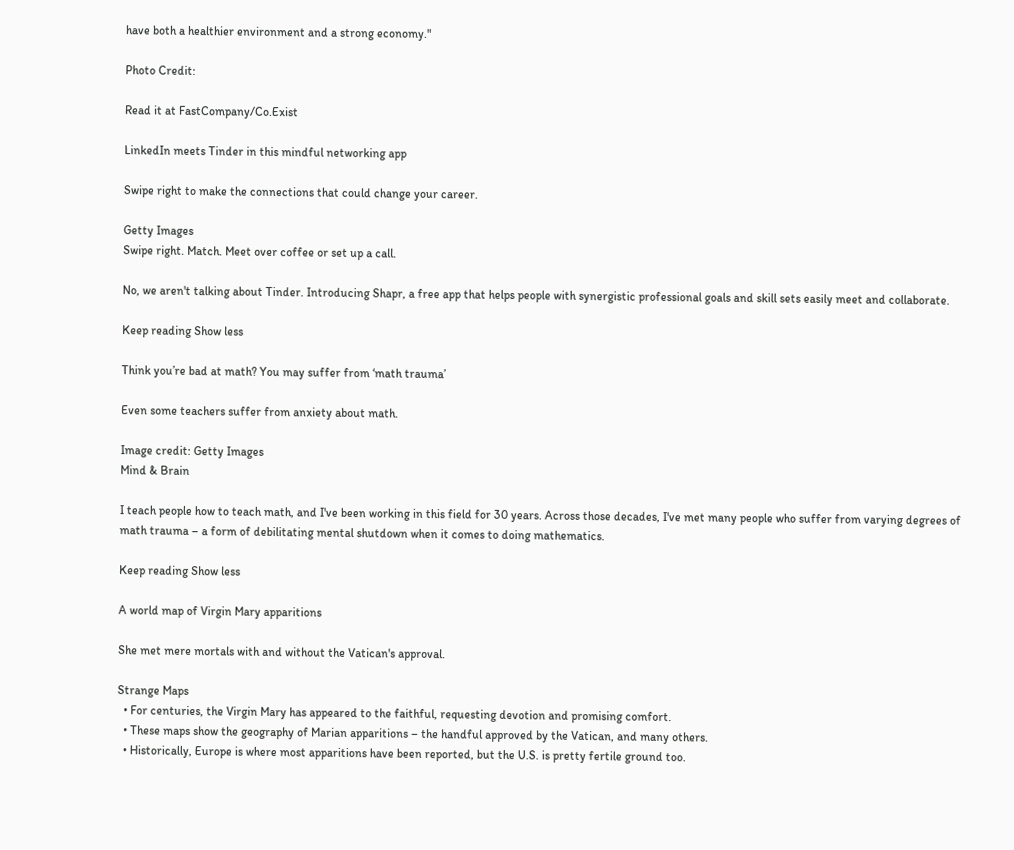have both a healthier environment and a strong economy."

Photo Credit:

Read it at FastCompany/Co.Exist

LinkedIn meets Tinder in this mindful networking app

Swipe right to make the connections that could change your career.

Getty Images
Swipe right. Match. Meet over coffee or set up a call.

No, we aren't talking about Tinder. Introducing Shapr, a free app that helps people with synergistic professional goals and skill sets easily meet and collaborate.

Keep reading Show less

Think you’re bad at math? You may suffer from ‘math trauma’

Even some teachers suffer from anxiety about math.

Image credit: Getty Images
Mind & Brain

I teach people how to teach math, and I've been working in this field for 30 years. Across those decades, I've met many people who suffer from varying degrees of math trauma – a form of debilitating mental shutdown when it comes to doing mathematics.

Keep reading Show less

A world map of Virgin Mary apparitions

She met mere mortals with and without the Vatican's approval.

Strange Maps
  • For centuries, the Virgin Mary has appeared to the faithful, requesting devotion and promising comfort.
  • These maps show the geography of Marian apparitions – the handful approved by the Vatican, and many others.
  • Historically, Europe is where most apparitions have been reported, but the U.S. is pretty fertile ground too.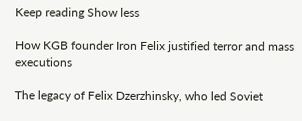Keep reading Show less

How KGB founder Iron Felix justified terror and mass executions

The legacy of Felix Dzerzhinsky, who led Soviet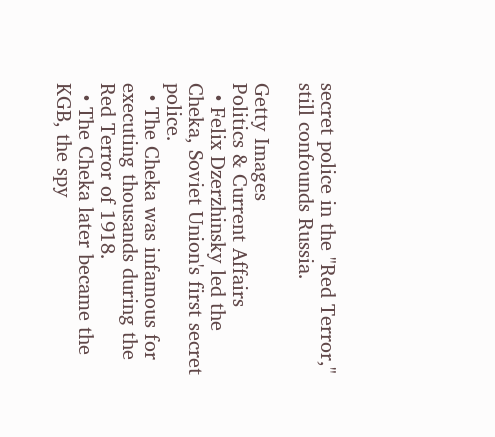secret police in the "Red Terror," still confounds Russia.

Getty Images
Politics & Current Affairs
  • Felix Dzerzhinsky led the Cheka, Soviet Union's first secret police.
  • The Cheka was infamous for executing thousands during the Red Terror of 1918.
  • The Cheka later became the KGB, the spy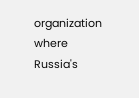organization where Russia's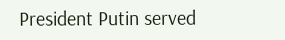President Putin served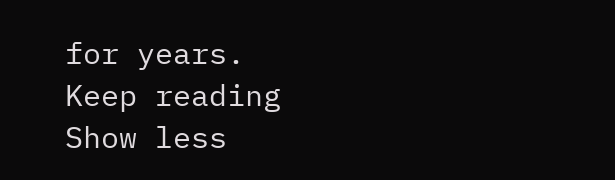for years.
Keep reading Show less